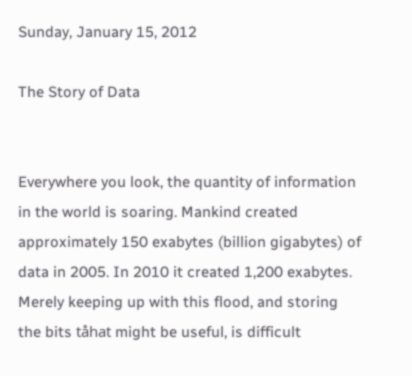Sunday, January 15, 2012

The Story of Data


Everywhere you look, the quantity of information in the world is soaring. Mankind created approximately 150 exabytes (billion gigabytes) of data in 2005. In 2010 it created 1,200 exabytes. Merely keeping up with this flood, and storing the bits tåhat might be useful, is difficult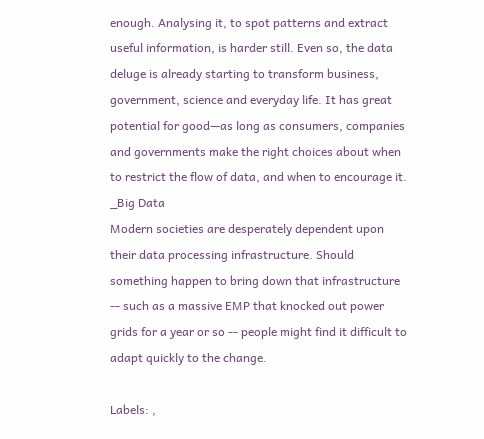enough. Analysing it, to spot patterns and extract useful information, is harder still. Even so, the data deluge is already starting to transform business, government, science and everyday life. It has great potential for good—as long as consumers, companies and governments make the right choices about when to restrict the flow of data, and when to encourage it. _Big Data
Modern societies are desperately dependent upon their data processing infrastructure. Should something happen to bring down that infrastructure -- such as a massive EMP that knocked out power grids for a year or so -- people might find it difficult to adapt quickly to the change.

Labels: ,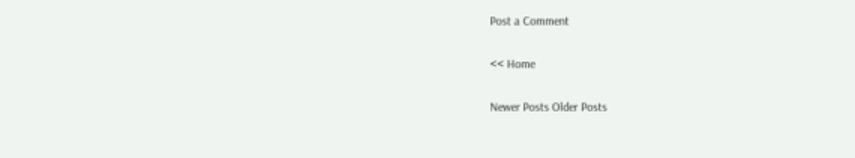Post a Comment

<< Home

Newer Posts Older Posts